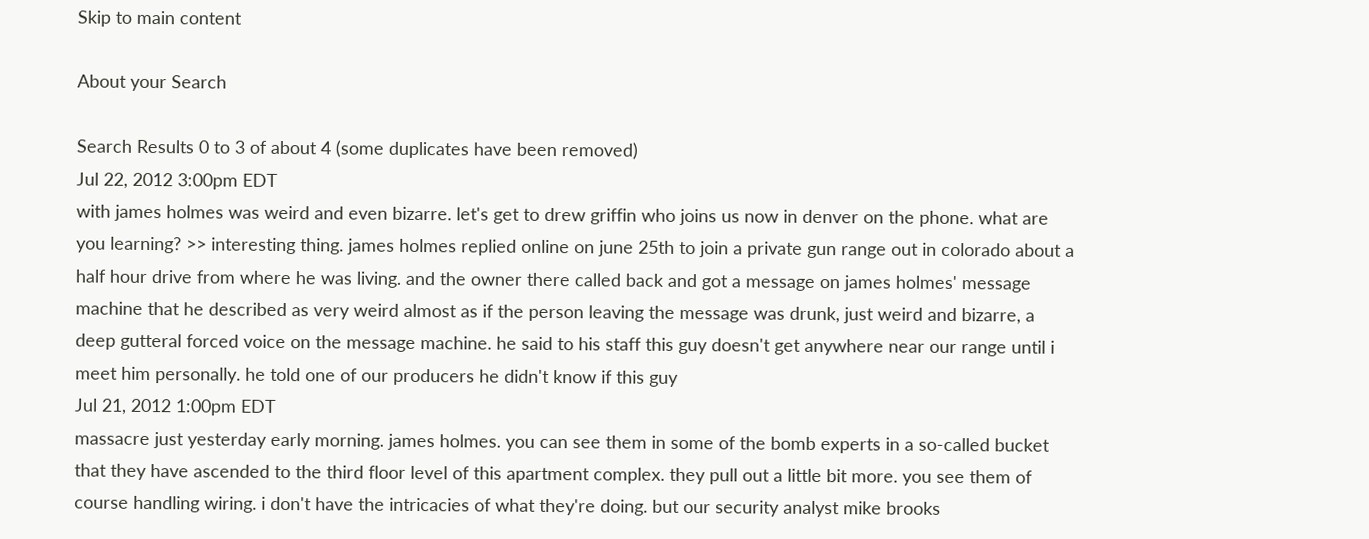Skip to main content

About your Search

Search Results 0 to 3 of about 4 (some duplicates have been removed)
Jul 22, 2012 3:00pm EDT
with james holmes was weird and even bizarre. let's get to drew griffin who joins us now in denver on the phone. what are you learning? >> interesting thing. james holmes replied online on june 25th to join a private gun range out in colorado about a half hour drive from where he was living. and the owner there called back and got a message on james holmes' message machine that he described as very weird almost as if the person leaving the message was drunk, just weird and bizarre, a deep gutteral forced voice on the message machine. he said to his staff this guy doesn't get anywhere near our range until i meet him personally. he told one of our producers he didn't know if this guy
Jul 21, 2012 1:00pm EDT
massacre just yesterday early morning. james holmes. you can see them in some of the bomb experts in a so-called bucket that they have ascended to the third floor level of this apartment complex. they pull out a little bit more. you see them of course handling wiring. i don't have the intricacies of what they're doing. but our security analyst mike brooks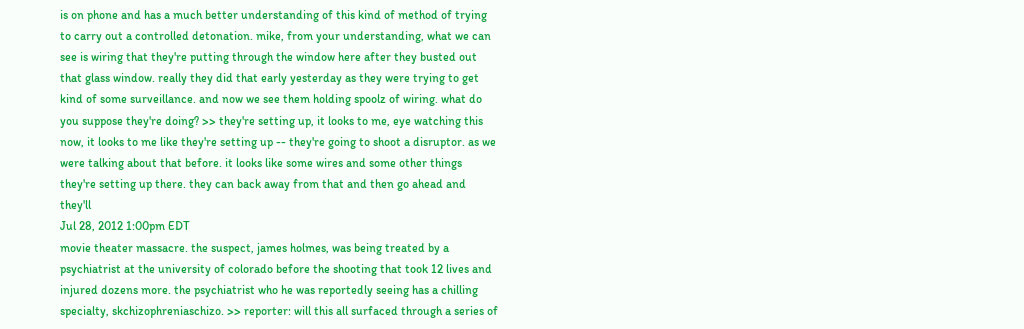is on phone and has a much better understanding of this kind of method of trying to carry out a controlled detonation. mike, from your understanding, what we can see is wiring that they're putting through the window here after they busted out that glass window. really they did that early yesterday as they were trying to get kind of some surveillance. and now we see them holding spoolz of wiring. what do you suppose they're doing? >> they're setting up, it looks to me, eye watching this now, it looks to me like they're setting up -- they're going to shoot a disruptor. as we were talking about that before. it looks like some wires and some other things they're setting up there. they can back away from that and then go ahead and they'll
Jul 28, 2012 1:00pm EDT
movie theater massacre. the suspect, james holmes, was being treated by a psychiatrist at the university of colorado before the shooting that took 12 lives and injured dozens more. the psychiatrist who he was reportedly seeing has a chilling specialty, skchizophreniaschizo. >> reporter: will this all surfaced through a series of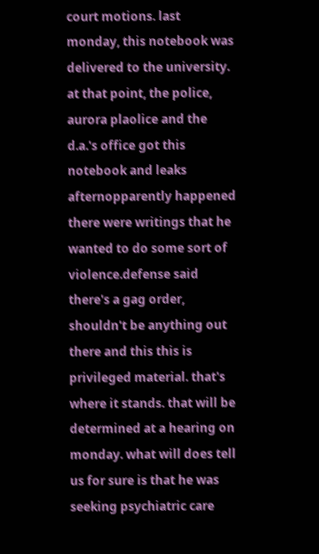court motions. last monday, this notebook was delivered to the university. at that point, the police, aurora plaolice and the d.a.'s office got this notebook and leaks afternopparently happened there were writings that he wanted to do some sort of violence.defense said there's a gag order, shouldn't be anything out there and this this is privileged material. that's where it stands. that will be determined at a hearing on monday. what will does tell us for sure is that he was seeking psychiatric care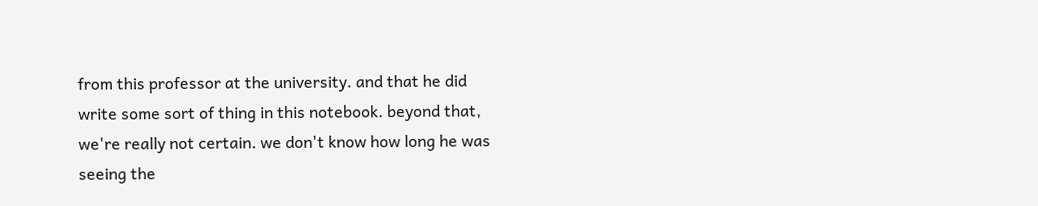from this professor at the university. and that he did write some sort of thing in this notebook. beyond that, we're really not certain. we don't know how long he was seeing the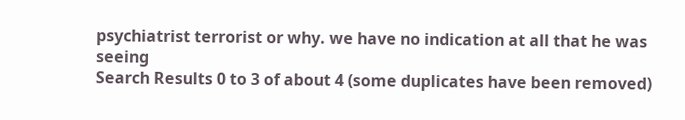psychiatrist terrorist or why. we have no indication at all that he was seeing
Search Results 0 to 3 of about 4 (some duplicates have been removed)